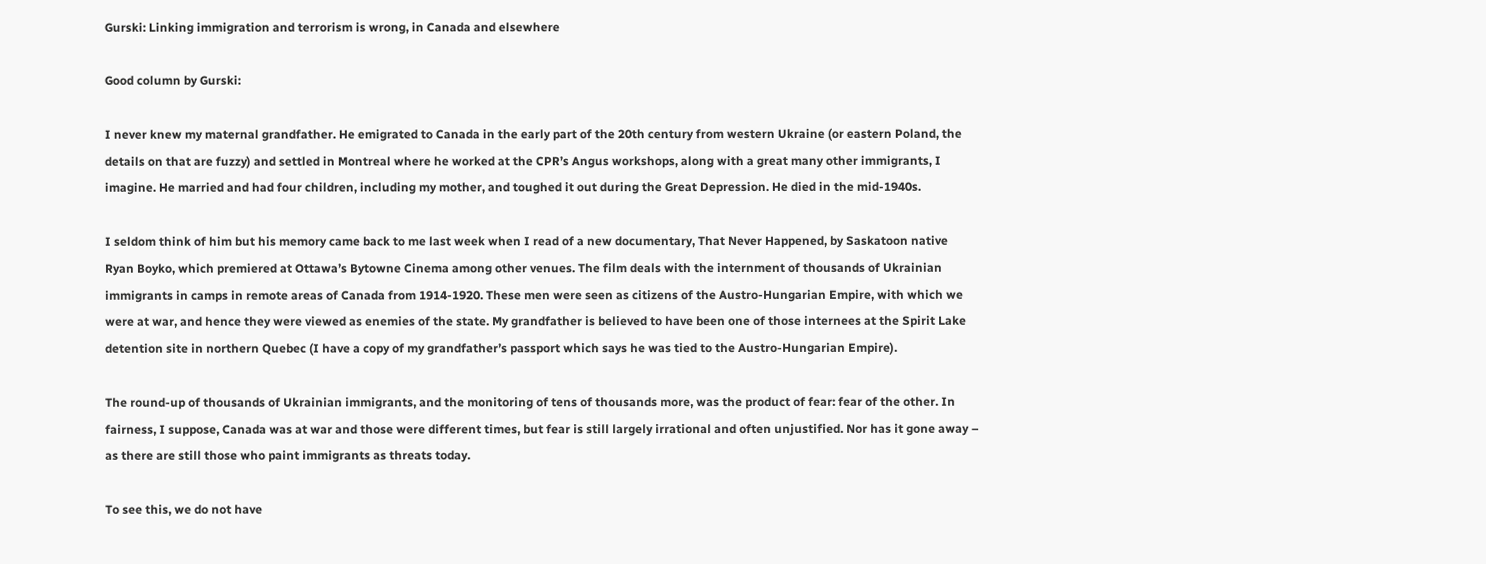Gurski: Linking immigration and terrorism is wrong, in Canada and elsewhere

Good column by Gurski:

I never knew my maternal grandfather. He emigrated to Canada in the early part of the 20th century from western Ukraine (or eastern Poland, the details on that are fuzzy) and settled in Montreal where he worked at the CPR’s Angus workshops, along with a great many other immigrants, I imagine. He married and had four children, including my mother, and toughed it out during the Great Depression. He died in the mid-1940s.

I seldom think of him but his memory came back to me last week when I read of a new documentary, That Never Happened, by Saskatoon native Ryan Boyko, which premiered at Ottawa’s Bytowne Cinema among other venues. The film deals with the internment of thousands of Ukrainian immigrants in camps in remote areas of Canada from 1914-1920. These men were seen as citizens of the Austro-Hungarian Empire, with which we were at war, and hence they were viewed as enemies of the state. My grandfather is believed to have been one of those internees at the Spirit Lake detention site in northern Quebec (I have a copy of my grandfather’s passport which says he was tied to the Austro-Hungarian Empire).

The round-up of thousands of Ukrainian immigrants, and the monitoring of tens of thousands more, was the product of fear: fear of the other. In fairness, I suppose, Canada was at war and those were different times, but fear is still largely irrational and often unjustified. Nor has it gone away – as there are still those who paint immigrants as threats today.

To see this, we do not have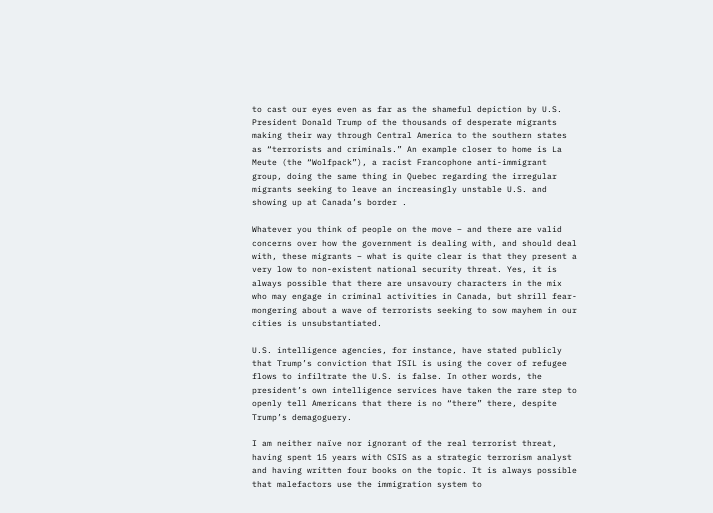to cast our eyes even as far as the shameful depiction by U.S. President Donald Trump of the thousands of desperate migrants making their way through Central America to the southern states as “terrorists and criminals.” An example closer to home is La Meute (the “Wolfpack”), a racist Francophone anti-immigrant group, doing the same thing in Quebec regarding the irregular migrants seeking to leave an increasingly unstable U.S. and showing up at Canada’s border .

Whatever you think of people on the move – and there are valid concerns over how the government is dealing with, and should deal with, these migrants – what is quite clear is that they present a very low to non-existent national security threat. Yes, it is always possible that there are unsavoury characters in the mix who may engage in criminal activities in Canada, but shrill fear-mongering about a wave of terrorists seeking to sow mayhem in our cities is unsubstantiated.

U.S. intelligence agencies, for instance, have stated publicly that Trump’s conviction that ISIL is using the cover of refugee flows to infiltrate the U.S. is false. In other words, the president’s own intelligence services have taken the rare step to openly tell Americans that there is no “there” there, despite Trump’s demagoguery.

I am neither naïve nor ignorant of the real terrorist threat, having spent 15 years with CSIS as a strategic terrorism analyst and having written four books on the topic. It is always possible that malefactors use the immigration system to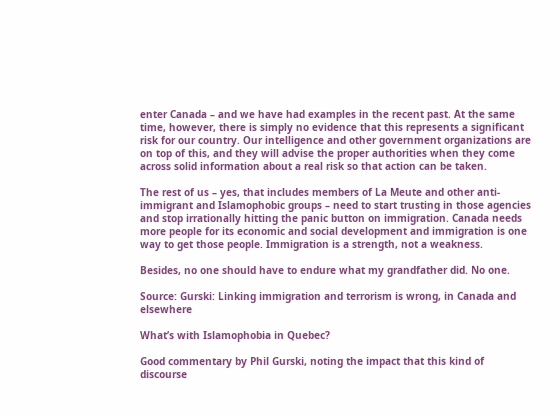enter Canada – and we have had examples in the recent past. At the same time, however, there is simply no evidence that this represents a significant risk for our country. Our intelligence and other government organizations are on top of this, and they will advise the proper authorities when they come across solid information about a real risk so that action can be taken.

The rest of us – yes, that includes members of La Meute and other anti-immigrant and Islamophobic groups – need to start trusting in those agencies and stop irrationally hitting the panic button on immigration. Canada needs more people for its economic and social development and immigration is one way to get those people. Immigration is a strength, not a weakness.

Besides, no one should have to endure what my grandfather did. No one.

Source: Gurski: Linking immigration and terrorism is wrong, in Canada and elsewhere

What’s with Islamophobia in Quebec?

Good commentary by Phil Gurski, noting the impact that this kind of discourse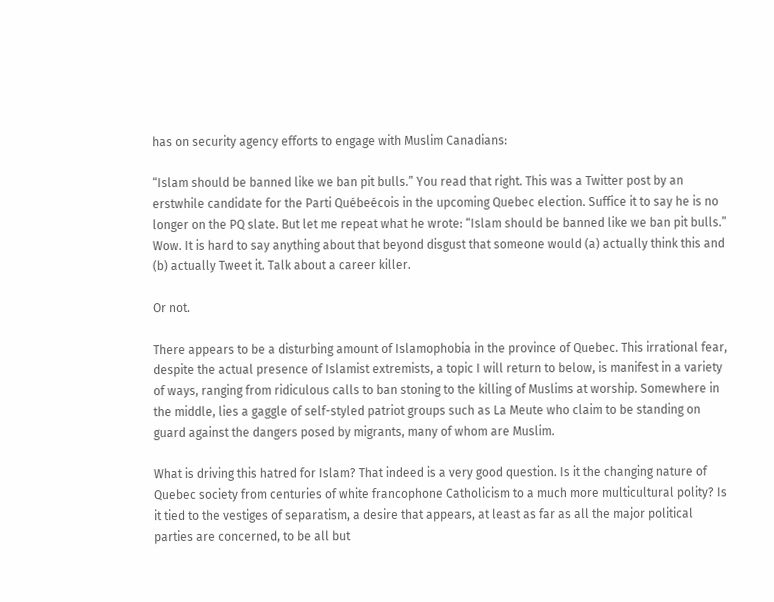has on security agency efforts to engage with Muslim Canadians:

“Islam should be banned like we ban pit bulls.” You read that right. This was a Twitter post by an erstwhile candidate for the Parti Québeécois in the upcoming Quebec election. Suffice it to say he is no longer on the PQ slate. But let me repeat what he wrote: “Islam should be banned like we ban pit bulls.” Wow. It is hard to say anything about that beyond disgust that someone would (a) actually think this and (b) actually Tweet it. Talk about a career killer.

Or not.

There appears to be a disturbing amount of Islamophobia in the province of Quebec. This irrational fear, despite the actual presence of Islamist extremists, a topic I will return to below, is manifest in a variety of ways, ranging from ridiculous calls to ban stoning to the killing of Muslims at worship. Somewhere in the middle, lies a gaggle of self-styled patriot groups such as La Meute who claim to be standing on guard against the dangers posed by migrants, many of whom are Muslim.

What is driving this hatred for Islam? That indeed is a very good question. Is it the changing nature of Quebec society from centuries of white francophone Catholicism to a much more multicultural polity? Is it tied to the vestiges of separatism, a desire that appears, at least as far as all the major political parties are concerned, to be all but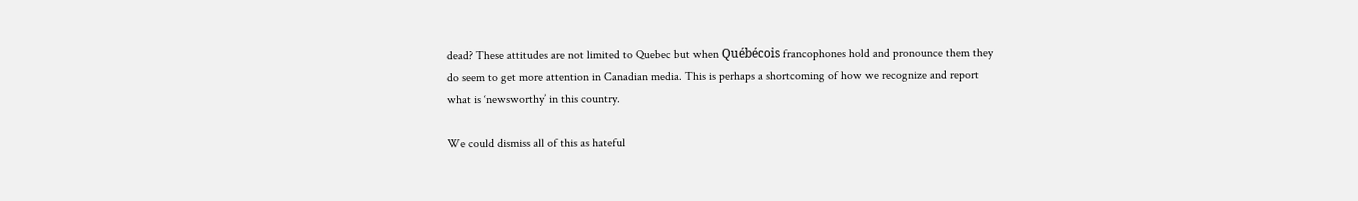dead? These attitudes are not limited to Quebec but when Québécois francophones hold and pronounce them they do seem to get more attention in Canadian media. This is perhaps a shortcoming of how we recognize and report what is ‘newsworthy’ in this country.

We could dismiss all of this as hateful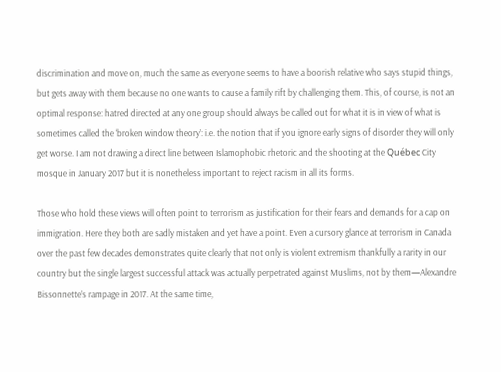discrimination and move on, much the same as everyone seems to have a boorish relative who says stupid things, but gets away with them because no one wants to cause a family rift by challenging them. This, of course, is not an optimal response: hatred directed at any one group should always be called out for what it is in view of what is sometimes called the ‘broken window theory’: i.e. the notion that if you ignore early signs of disorder they will only get worse. I am not drawing a direct line between Islamophobic rhetoric and the shooting at the Québec City mosque in January 2017 but it is nonetheless important to reject racism in all its forms.

Those who hold these views will often point to terrorism as justification for their fears and demands for a cap on immigration. Here they both are sadly mistaken and yet have a point. Even a cursory glance at terrorism in Canada over the past few decades demonstrates quite clearly that not only is violent extremism thankfully a rarity in our country but the single largest successful attack was actually perpetrated against Muslims, not by them—Alexandre Bissonnette’s rampage in 2017. At the same time,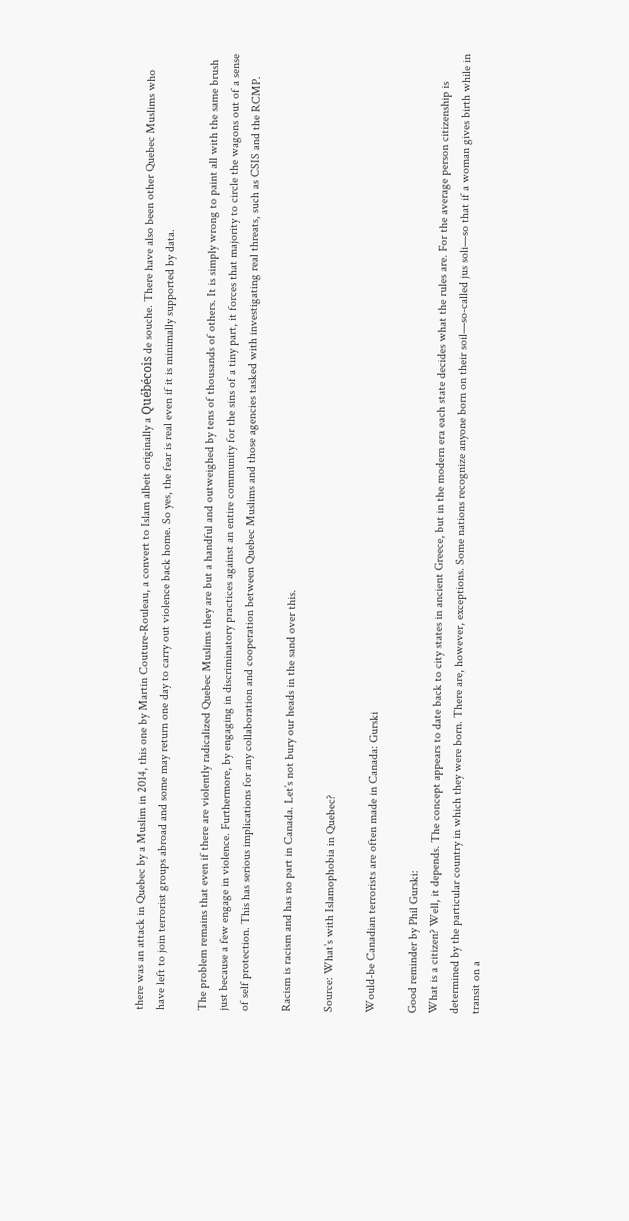there was an attack in Quebec by a Muslim in 2014, this one by Martin Couture-Rouleau, a convert to Islam albeit originally a Québécois de souche. There have also been other Quebec Muslims who have left to join terrorist groups abroad and some may return one day to carry out violence back home. So yes, the fear is real even if it is minimally supported by data.

The problem remains that even if there are violently radicalized Quebec Muslims they are but a handful and outweighed by tens of thousands of others. It is simply wrong to paint all with the same brush just because a few engage in violence. Furthermore, by engaging in discriminatory practices against an entire community for the sins of a tiny part, it forces that majority to circle the wagons out of a sense of self protection. This has serious implications for any collaboration and cooperation between Quebec Muslims and those agencies tasked with investigating real threats, such as CSIS and the RCMP.

Racism is racism and has no part in Canada. Let’s not bury our heads in the sand over this.

Source: What’s with Islamophobia in Quebec?

Would-be Canadian terrorists are often made in Canada: Gurski

Good reminder by Phil Gurski:
What is a citizen? Well, it depends. The concept appears to date back to city states in ancient Greece, but in the modern era each state decides what the rules are. For the average person citizenship is determined by the particular country in which they were born. There are, however, exceptions. Some nations recognize anyone born on their soil—so-called jus soli—so that if a woman gives birth while in transit on a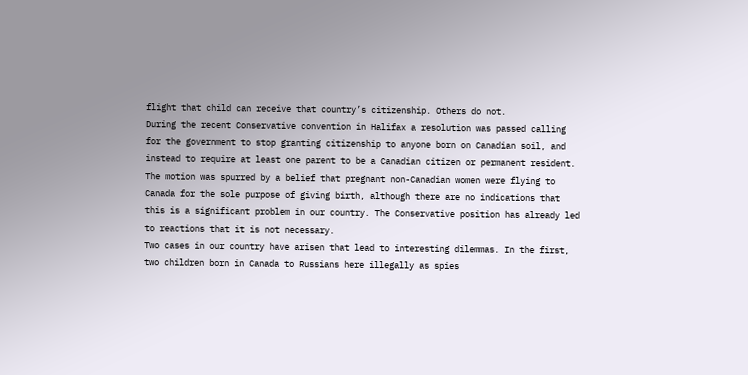flight that child can receive that country’s citizenship. Others do not.
During the recent Conservative convention in Halifax a resolution was passed calling for the government to stop granting citizenship to anyone born on Canadian soil, and instead to require at least one parent to be a Canadian citizen or permanent resident. The motion was spurred by a belief that pregnant non-Canadian women were flying to Canada for the sole purpose of giving birth, although there are no indications that this is a significant problem in our country. The Conservative position has already led to reactions that it is not necessary.
Two cases in our country have arisen that lead to interesting dilemmas. In the first, two children born in Canada to Russians here illegally as spies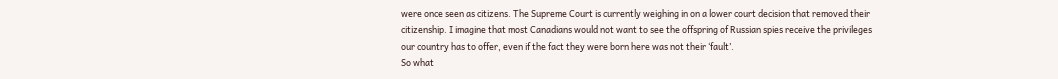were once seen as citizens. The Supreme Court is currently weighing in on a lower court decision that removed their citizenship. I imagine that most Canadians would not want to see the offspring of Russian spies receive the privileges our country has to offer, even if the fact they were born here was not their ‘fault’.
So what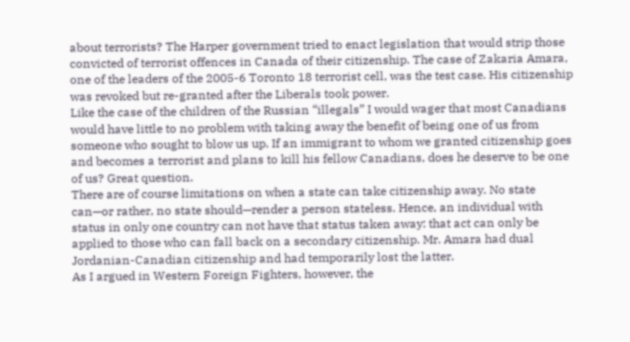about terrorists? The Harper government tried to enact legislation that would strip those convicted of terrorist offences in Canada of their citizenship. The case of Zakaria Amara, one of the leaders of the 2005-6 Toronto 18 terrorist cell, was the test case. His citizenship was revoked but re-granted after the Liberals took power.
Like the case of the children of the Russian “illegals” I would wager that most Canadians would have little to no problem with taking away the benefit of being one of us from someone who sought to blow us up. If an immigrant to whom we granted citizenship goes and becomes a terrorist and plans to kill his fellow Canadians, does he deserve to be one of us? Great question.
There are of course limitations on when a state can take citizenship away. No state can—or rather, no state should—render a person stateless. Hence, an individual with status in only one country can not have that status taken away: that act can only be applied to those who can fall back on a secondary citizenship. Mr. Amara had dual Jordanian-Canadian citizenship and had temporarily lost the latter.
As I argued in Western Foreign Fighters, however, the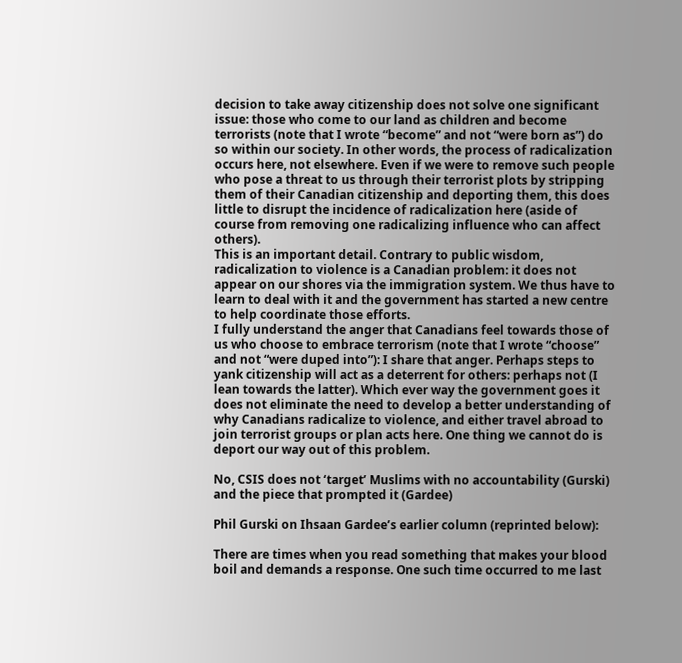decision to take away citizenship does not solve one significant issue: those who come to our land as children and become terrorists (note that I wrote “become” and not “were born as”) do so within our society. In other words, the process of radicalization occurs here, not elsewhere. Even if we were to remove such people who pose a threat to us through their terrorist plots by stripping them of their Canadian citizenship and deporting them, this does little to disrupt the incidence of radicalization here (aside of course from removing one radicalizing influence who can affect others).
This is an important detail. Contrary to public wisdom, radicalization to violence is a Canadian problem: it does not appear on our shores via the immigration system. We thus have to learn to deal with it and the government has started a new centre to help coordinate those efforts.
I fully understand the anger that Canadians feel towards those of us who choose to embrace terrorism (note that I wrote “choose” and not “were duped into”): I share that anger. Perhaps steps to yank citizenship will act as a deterrent for others: perhaps not (I lean towards the latter). Which ever way the government goes it does not eliminate the need to develop a better understanding of why Canadians radicalize to violence, and either travel abroad to join terrorist groups or plan acts here. One thing we cannot do is deport our way out of this problem.

No, CSIS does not ‘target’ Muslims with no accountability (Gurski) and the piece that prompted it (Gardee)

Phil Gurski on Ihsaan Gardee’s earlier column (reprinted below):

There are times when you read something that makes your blood boil and demands a response. One such time occurred to me last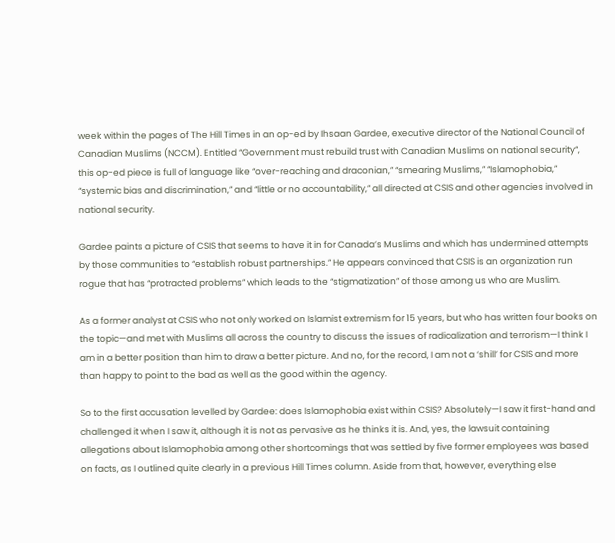week within the pages of The Hill Times in an op-ed by Ihsaan Gardee, executive director of the National Council of Canadian Muslims (NCCM). Entitled “Government must rebuild trust with Canadian Muslims on national security“, this op-ed piece is full of language like “over-reaching and draconian,” “smearing Muslims,” “Islamophobia,” “systemic bias and discrimination,” and “little or no accountability,” all directed at CSIS and other agencies involved in national security.

Gardee paints a picture of CSIS that seems to have it in for Canada’s Muslims and which has undermined attempts by those communities to “establish robust partnerships.” He appears convinced that CSIS is an organization run rogue that has “protracted problems” which leads to the “stigmatization” of those among us who are Muslim.

As a former analyst at CSIS who not only worked on Islamist extremism for 15 years, but who has written four books on the topic—and met with Muslims all across the country to discuss the issues of radicalization and terrorism—I think I am in a better position than him to draw a better picture. And no, for the record, I am not a ‘shill’ for CSIS and more than happy to point to the bad as well as the good within the agency.

So to the first accusation levelled by Gardee: does Islamophobia exist within CSIS? Absolutely—I saw it first-hand and challenged it when I saw it, although it is not as pervasive as he thinks it is. And, yes, the lawsuit containing allegations about Islamophobia among other shortcomings that was settled by five former employees was based on facts, as I outlined quite clearly in a previous Hill Times column. Aside from that, however, everything else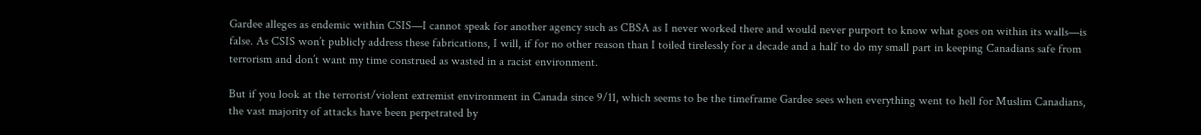Gardee alleges as endemic within CSIS—I cannot speak for another agency such as CBSA as I never worked there and would never purport to know what goes on within its walls—is false. As CSIS won’t publicly address these fabrications, I will, if for no other reason than I toiled tirelessly for a decade and a half to do my small part in keeping Canadians safe from terrorism and don’t want my time construed as wasted in a racist environment.

But if you look at the terrorist/violent extremist environment in Canada since 9/11, which seems to be the timeframe Gardee sees when everything went to hell for Muslim Canadians, the vast majority of attacks have been perpetrated by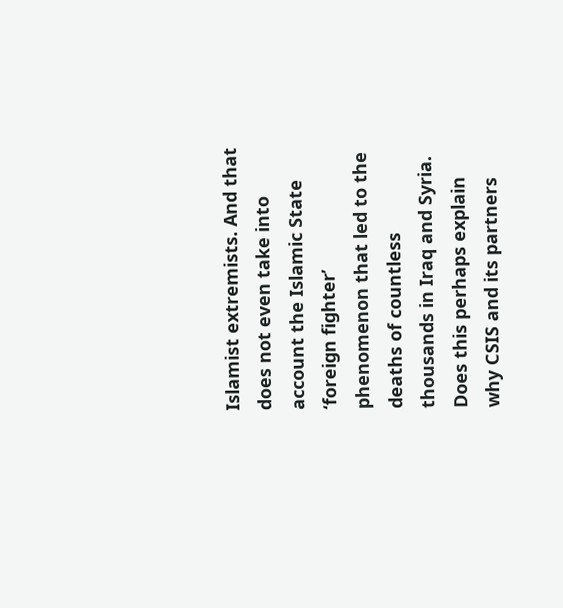Islamist extremists. And that does not even take into account the Islamic State ‘foreign fighter’ phenomenon that led to the deaths of countless thousands in Iraq and Syria. Does this perhaps explain why CSIS and its partners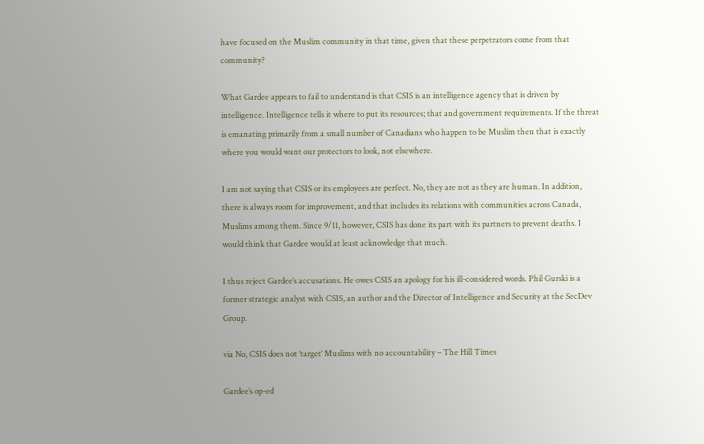have focused on the Muslim community in that time, given that these perpetrators come from that community?

What Gardee appears to fail to understand is that CSIS is an intelligence agency that is driven by intelligence. Intelligence tells it where to put its resources; that and government requirements. If the threat is emanating primarily from a small number of Canadians who happen to be Muslim then that is exactly where you would want our protectors to look, not elsewhere.

I am not saying that CSIS or its employees are perfect. No, they are not as they are human. In addition, there is always room for improvement, and that includes its relations with communities across Canada, Muslims among them. Since 9/11, however, CSIS has done its part with its partners to prevent deaths. I would think that Gardee would at least acknowledge that much.

I thus reject Gardee’s accusations. He owes CSIS an apology for his ill-considered words. Phil Gurski is a former strategic analyst with CSIS, an author and the Director of Intelligence and Security at the SecDev Group.

via No, CSIS does not ‘target’ Muslims with no accountability – The Hill Times

Gardee’s op-ed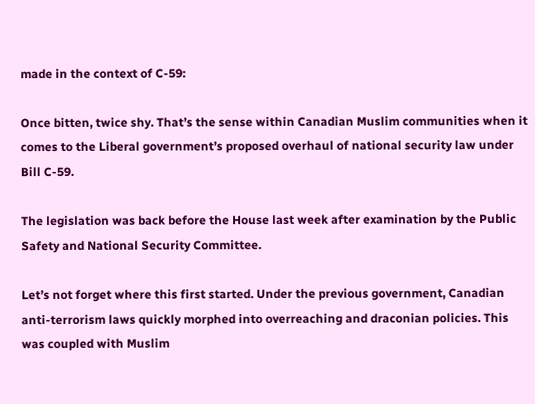made in the context of C-59:

Once bitten, twice shy. That’s the sense within Canadian Muslim communities when it comes to the Liberal government’s proposed overhaul of national security law under Bill C-59.

The legislation was back before the House last week after examination by the Public Safety and National Security Committee.

Let’s not forget where this first started. Under the previous government, Canadian anti-terrorism laws quickly morphed into overreaching and draconian policies. This was coupled with Muslim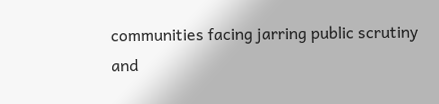communities facing jarring public scrutiny and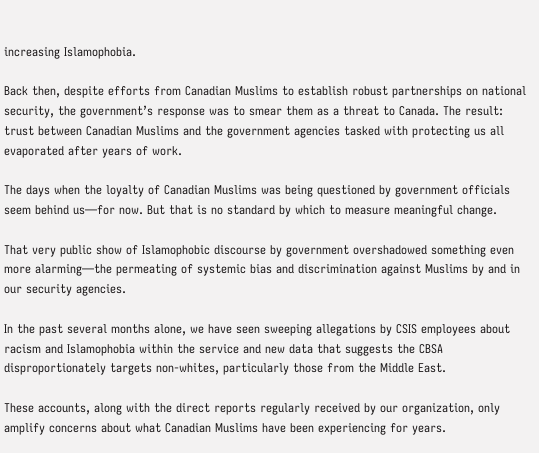increasing Islamophobia.

Back then, despite efforts from Canadian Muslims to establish robust partnerships on national security, the government’s response was to smear them as a threat to Canada. The result: trust between Canadian Muslims and the government agencies tasked with protecting us all evaporated after years of work.

The days when the loyalty of Canadian Muslims was being questioned by government officials seem behind us—for now. But that is no standard by which to measure meaningful change.

That very public show of Islamophobic discourse by government overshadowed something even more alarming—the permeating of systemic bias and discrimination against Muslims by and in our security agencies.

In the past several months alone, we have seen sweeping allegations by CSIS employees about racism and Islamophobia within the service and new data that suggests the CBSA disproportionately targets non-whites, particularly those from the Middle East.

These accounts, along with the direct reports regularly received by our organization, only amplify concerns about what Canadian Muslims have been experiencing for years.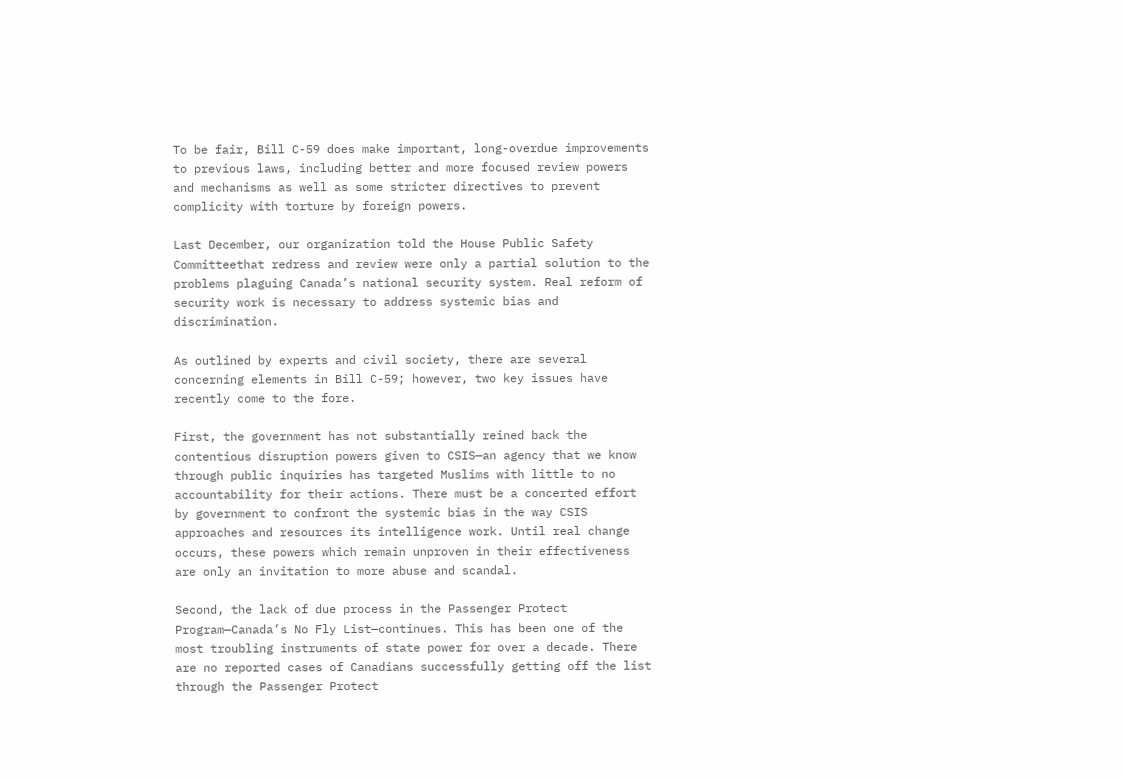To be fair, Bill C-59 does make important, long-overdue improvements to previous laws, including better and more focused review powers and mechanisms as well as some stricter directives to prevent complicity with torture by foreign powers.

Last December, our organization told the House Public Safety Committeethat redress and review were only a partial solution to the problems plaguing Canada’s national security system. Real reform of security work is necessary to address systemic bias and discrimination.

As outlined by experts and civil society, there are several concerning elements in Bill C-59; however, two key issues have recently come to the fore.

First, the government has not substantially reined back the contentious disruption powers given to CSIS—an agency that we know through public inquiries has targeted Muslims with little to no accountability for their actions. There must be a concerted effort by government to confront the systemic bias in the way CSIS approaches and resources its intelligence work. Until real change occurs, these powers which remain unproven in their effectiveness are only an invitation to more abuse and scandal.

Second, the lack of due process in the Passenger Protect Program—Canada’s No Fly List—continues. This has been one of the most troubling instruments of state power for over a decade. There are no reported cases of Canadians successfully getting off the list through the Passenger Protect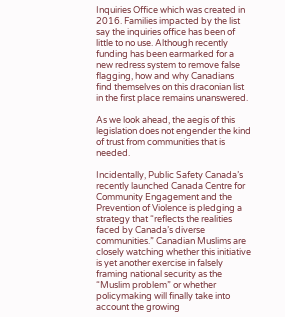Inquiries Office which was created in 2016. Families impacted by the list say the inquiries office has been of little to no use. Although recently funding has been earmarked for a new redress system to remove false flagging, how and why Canadians find themselves on this draconian list in the first place remains unanswered.

As we look ahead, the aegis of this legislation does not engender the kind of trust from communities that is needed.

Incidentally, Public Safety Canada’s recently launched Canada Centre for Community Engagement and the Prevention of Violence is pledging a strategy that “reflects the realities faced by Canada’s diverse communities.” Canadian Muslims are closely watching whether this initiative is yet another exercise in falsely framing national security as the “Muslim problem” or whether policymaking will finally take into account the growing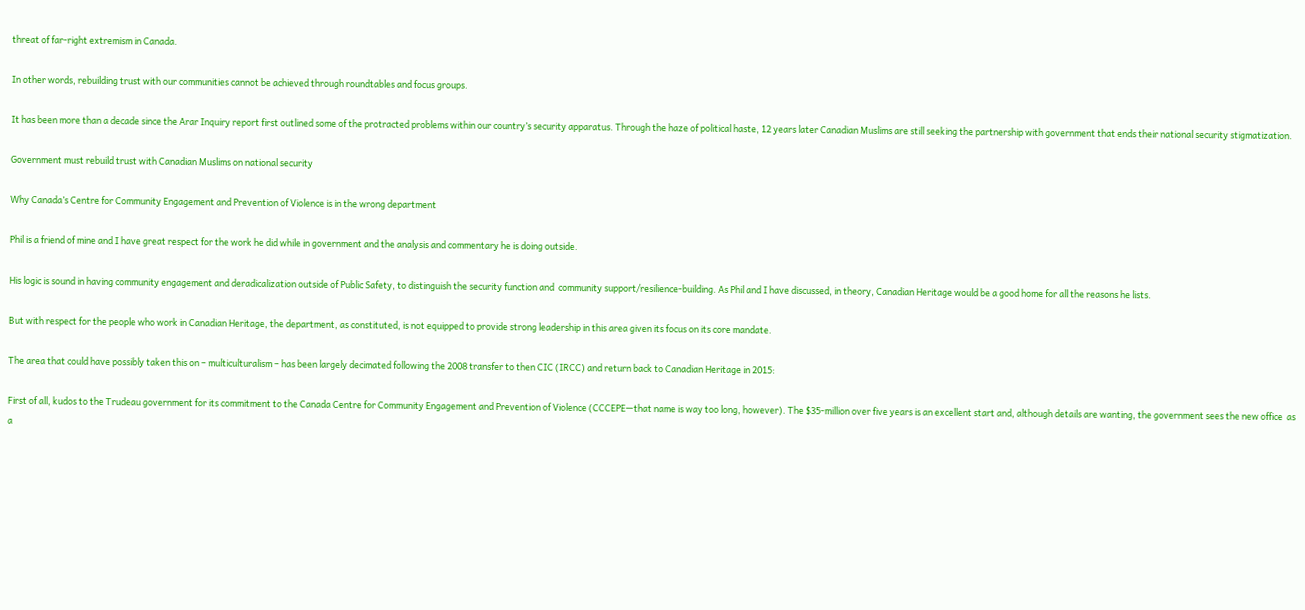threat of far-right extremism in Canada.

In other words, rebuilding trust with our communities cannot be achieved through roundtables and focus groups.

It has been more than a decade since the Arar Inquiry report first outlined some of the protracted problems within our country’s security apparatus. Through the haze of political haste, 12 years later Canadian Muslims are still seeking the partnership with government that ends their national security stigmatization.

Government must rebuild trust with Canadian Muslims on national security

Why Canada’s Centre for Community Engagement and Prevention of Violence is in the wrong department

Phil is a friend of mine and I have great respect for the work he did while in government and the analysis and commentary he is doing outside.

His logic is sound in having community engagement and deradicalization outside of Public Safety, to distinguish the security function and  community support/resilience-building. As Phil and I have discussed, in theory, Canadian Heritage would be a good home for all the reasons he lists.

But with respect for the people who work in Canadian Heritage, the department, as constituted, is not equipped to provide strong leadership in this area given its focus on its core mandate.

The area that could have possibly taken this on – multiculturalism – has been largely decimated following the 2008 transfer to then CIC (IRCC) and return back to Canadian Heritage in 2015:

First of all, kudos to the Trudeau government for its commitment to the Canada Centre for Community Engagement and Prevention of Violence (CCCEPE—that name is way too long, however). The $35-million over five years is an excellent start and, although details are wanting, the government sees the new office  as a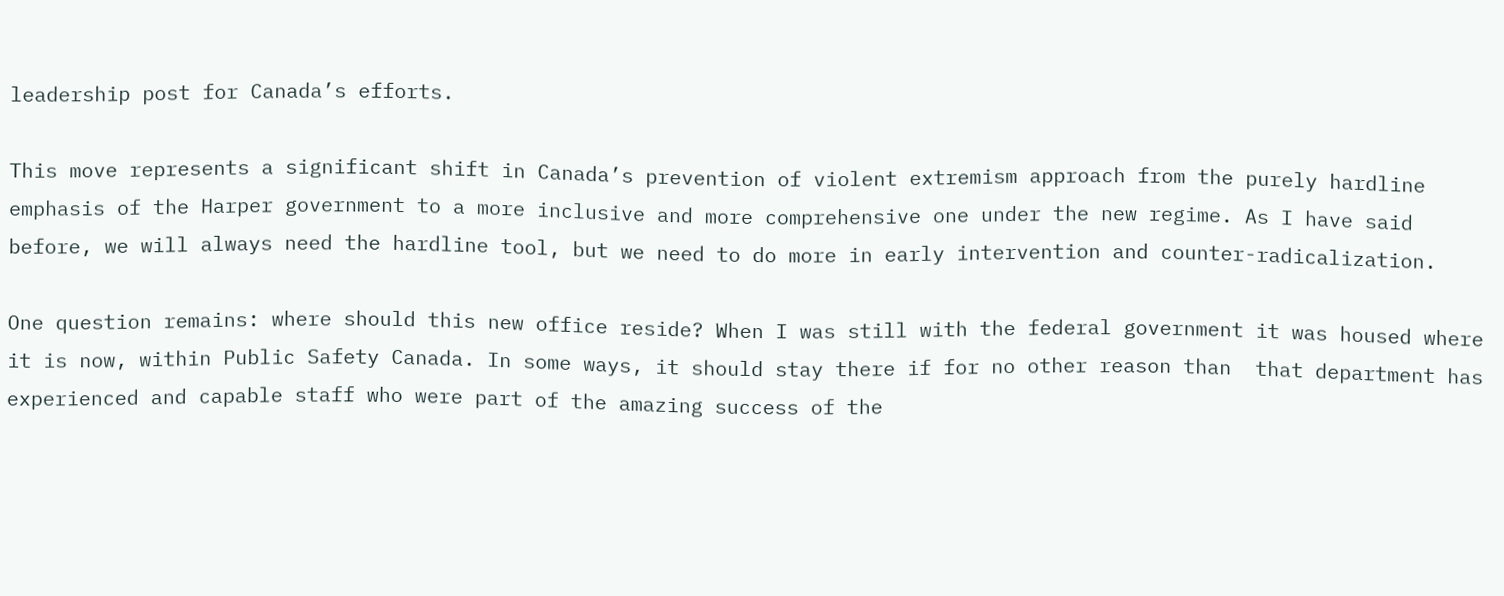leadership post for Canada’s efforts.

This move represents a significant shift in Canada’s prevention of violent extremism approach from the purely hardline emphasis of the Harper government to a more inclusive and more comprehensive one under the new regime. As I have said before, we will always need the hardline tool, but we need to do more in early intervention and counter-radicalization.

One question remains: where should this new office reside? When I was still with the federal government it was housed where it is now, within Public Safety Canada. In some ways, it should stay there if for no other reason than  that department has experienced and capable staff who were part of the amazing success of the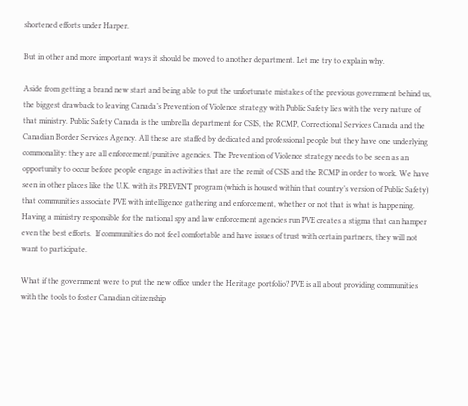shortened efforts under Harper.

But in other and more important ways it should be moved to another department. Let me try to explain why.

Aside from getting a brand new start and being able to put the unfortunate mistakes of the previous government behind us, the biggest drawback to leaving Canada’s Prevention of Violence strategy with Public Safety lies with the very nature of that ministry. Public Safety Canada is the umbrella department for CSIS, the RCMP, Correctional Services Canada and the Canadian Border Services Agency. All these are staffed by dedicated and professional people but they have one underlying commonality: they are all enforcement/punitive agencies. The Prevention of Violence strategy needs to be seen as an opportunity to occur before people engage in activities that are the remit of CSIS and the RCMP in order to work. We have seen in other places like the U.K. with its PREVENT program (which is housed within that country’s version of Public Safety) that communities associate PVE with intelligence gathering and enforcement, whether or not that is what is happening.  Having a ministry responsible for the national spy and law enforcement agencies run PVE creates a stigma that can hamper even the best efforts.  If communities do not feel comfortable and have issues of trust with certain partners, they will not want to participate.

What if the government were to put the new office under the Heritage portfolio? PVE is all about providing communities with the tools to foster Canadian citizenship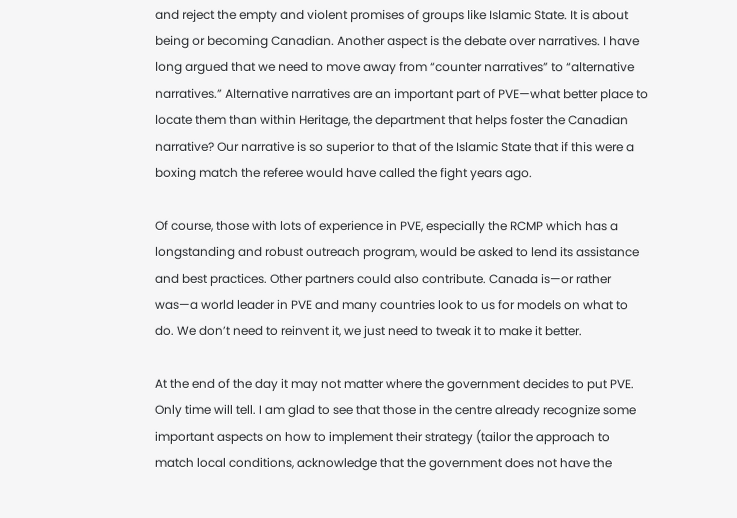and reject the empty and violent promises of groups like Islamic State. It is about being or becoming Canadian. Another aspect is the debate over narratives. I have long argued that we need to move away from “counter narratives” to “alternative narratives.” Alternative narratives are an important part of PVE—what better place to locate them than within Heritage, the department that helps foster the Canadian narrative? Our narrative is so superior to that of the Islamic State that if this were a boxing match the referee would have called the fight years ago.

Of course, those with lots of experience in PVE, especially the RCMP which has a longstanding and robust outreach program, would be asked to lend its assistance and best practices. Other partners could also contribute. Canada is—or rather was—a world leader in PVE and many countries look to us for models on what to do. We don’t need to reinvent it, we just need to tweak it to make it better.

At the end of the day it may not matter where the government decides to put PVE. Only time will tell. I am glad to see that those in the centre already recognize some important aspects on how to implement their strategy (tailor the approach to match local conditions, acknowledge that the government does not have the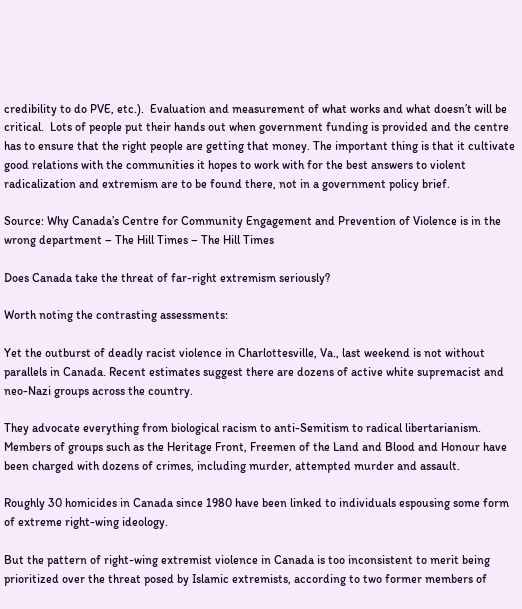credibility to do PVE, etc.).  Evaluation and measurement of what works and what doesn’t will be critical.  Lots of people put their hands out when government funding is provided and the centre has to ensure that the right people are getting that money. The important thing is that it cultivate good relations with the communities it hopes to work with for the best answers to violent radicalization and extremism are to be found there, not in a government policy brief.

Source: Why Canada’s Centre for Community Engagement and Prevention of Violence is in the wrong department – The Hill Times – The Hill Times

Does Canada take the threat of far-right extremism seriously?

Worth noting the contrasting assessments:

Yet the outburst of deadly racist violence in Charlottesville, Va., last weekend is not without parallels in Canada. Recent estimates suggest there are dozens of active white supremacist and neo-Nazi groups across the country.

They advocate everything from biological racism to anti-Semitism to radical libertarianism. Members of groups such as the Heritage Front, Freemen of the Land and Blood and Honour have been charged with dozens of crimes, including murder, attempted murder and assault.

Roughly 30 homicides in Canada since 1980 have been linked to individuals espousing some form of extreme right-wing ideology.

But the pattern of right-wing extremist violence in Canada is too inconsistent to merit being prioritized over the threat posed by Islamic extremists, according to two former members of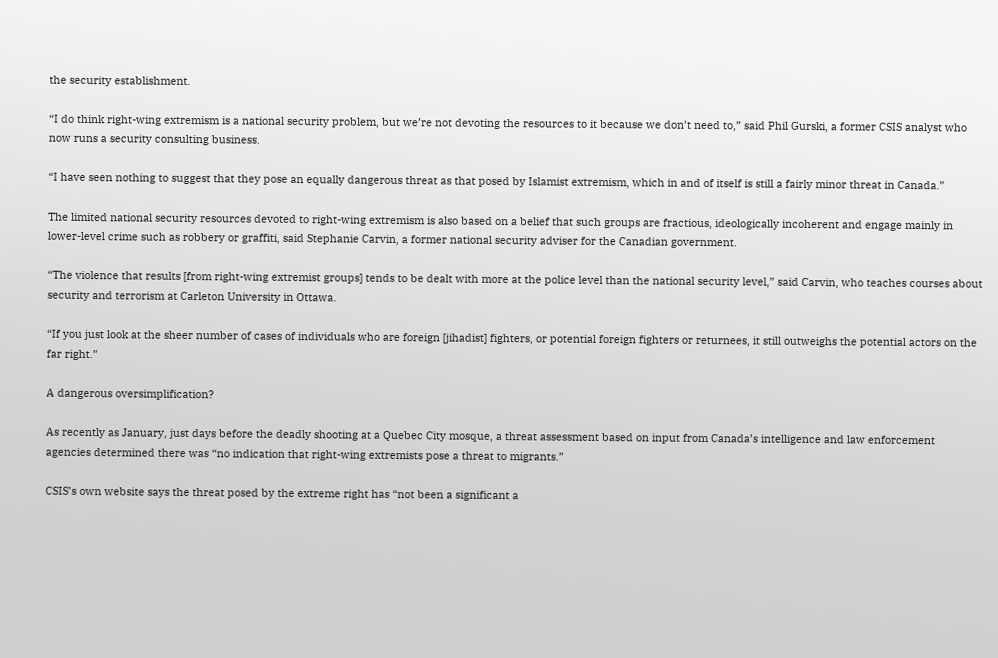the security establishment.

“I do think right-wing extremism is a national security problem, but we’re not devoting the resources to it because we don’t need to,” said Phil Gurski, a former CSIS analyst who now runs a security consulting business.

“I have seen nothing to suggest that they pose an equally dangerous threat as that posed by Islamist extremism, which in and of itself is still a fairly minor threat in Canada.”

The limited national security resources devoted to right-wing extremism is also based on a belief that such groups are fractious, ideologically incoherent and engage mainly in lower-level crime such as robbery or graffiti, said Stephanie Carvin, a former national security adviser for the Canadian government.

“The violence that results [from right-wing extremist groups] tends to be dealt with more at the police level than the national security level,” said Carvin, who teaches courses about security and terrorism at Carleton University in Ottawa.

“If you just look at the sheer number of cases of individuals who are foreign [jihadist] fighters, or potential foreign fighters or returnees, it still outweighs the potential actors on the far right.”

A dangerous oversimplification?

As recently as January, just days before the deadly shooting at a Quebec City mosque, a threat assessment based on input from Canada’s intelligence and law enforcement agencies determined there was “no indication that right-wing extremists pose a threat to migrants.”

CSIS’s own website says the threat posed by the extreme right has “not been a significant a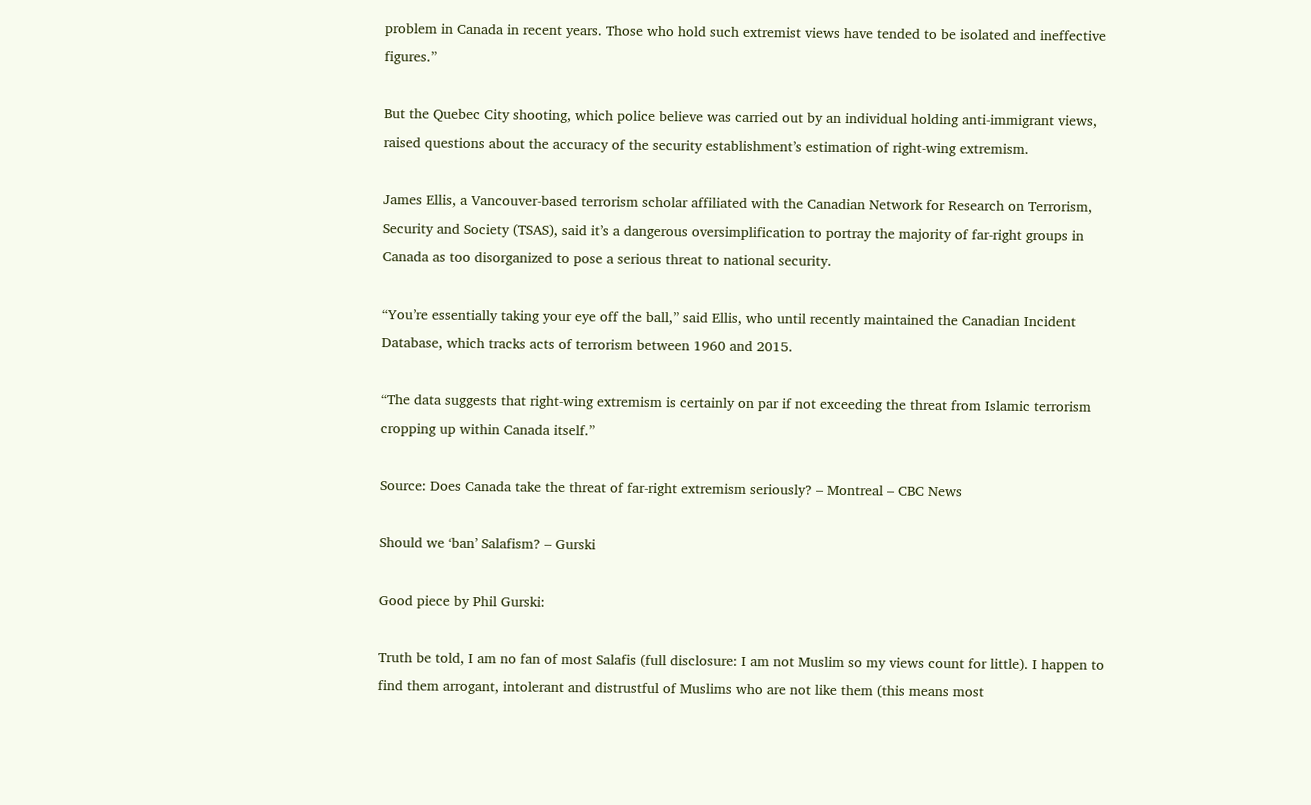problem in Canada in recent years. Those who hold such extremist views have tended to be isolated and ineffective figures.”

But the Quebec City shooting, which police believe was carried out by an individual holding anti-immigrant views, raised questions about the accuracy of the security establishment’s estimation of right-wing extremism.

James Ellis, a Vancouver-based terrorism scholar affiliated with the Canadian Network for Research on Terrorism, Security and Society (TSAS), said it’s a dangerous oversimplification to portray the majority of far-right groups in Canada as too disorganized to pose a serious threat to national security.

“You’re essentially taking your eye off the ball,” said Ellis, who until recently maintained the Canadian Incident Database, which tracks acts of terrorism between 1960 and 2015.

“The data suggests that right-wing extremism is certainly on par if not exceeding the threat from Islamic terrorism cropping up within Canada itself.”

Source: Does Canada take the threat of far-right extremism seriously? – Montreal – CBC News

Should we ‘ban’ Salafism? – Gurski

Good piece by Phil Gurski:

Truth be told, I am no fan of most Salafis (full disclosure: I am not Muslim so my views count for little). I happen to find them arrogant, intolerant and distrustful of Muslims who are not like them (this means most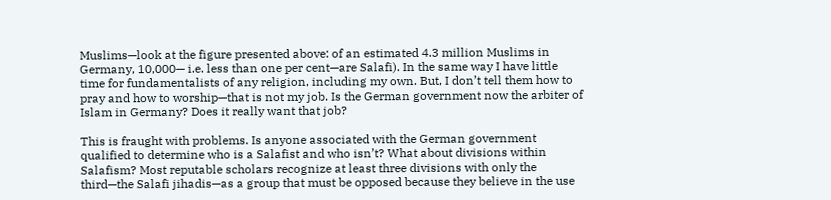Muslims—look at the figure presented above: of an estimated 4.3 million Muslims in Germany, 10,000— i.e. less than one per cent—are Salafi). In the same way I have little time for fundamentalists of any religion, including my own. But, I don’t tell them how to pray and how to worship—that is not my job. Is the German government now the arbiter of Islam in Germany? Does it really want that job?

This is fraught with problems. Is anyone associated with the German government qualified to determine who is a Salafist and who isn’t? What about divisions within Salafism? Most reputable scholars recognize at least three divisions with only the third—the Salafi jihadis—as a group that must be opposed because they believe in the use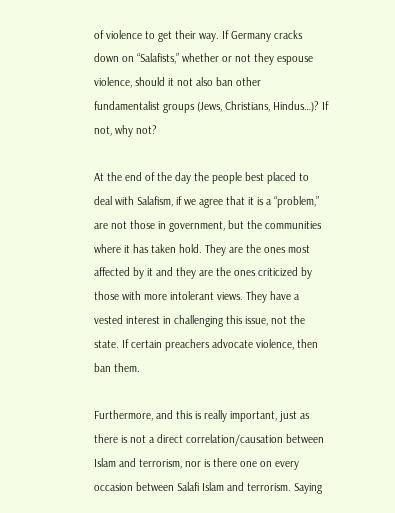of violence to get their way. If Germany cracks down on “Salafists,” whether or not they espouse violence, should it not also ban other fundamentalist groups (Jews, Christians, Hindus…)? If not, why not?

At the end of the day the people best placed to deal with Salafism, if we agree that it is a “problem,” are not those in government, but the communities where it has taken hold. They are the ones most affected by it and they are the ones criticized by those with more intolerant views. They have a vested interest in challenging this issue, not the state. If certain preachers advocate violence, then ban them.

Furthermore, and this is really important, just as there is not a direct correlation/causation between Islam and terrorism, nor is there one on every occasion between Salafi Islam and terrorism. Saying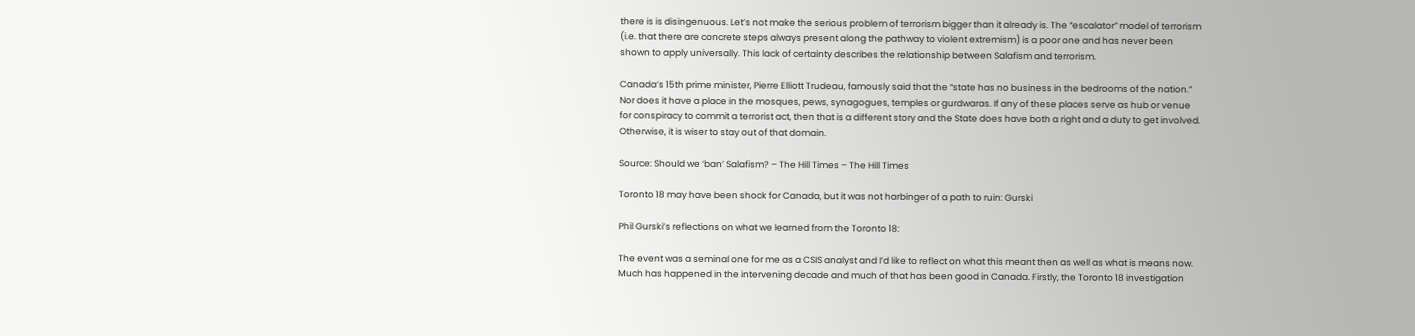there is is disingenuous. Let’s not make the serious problem of terrorism bigger than it already is. The “escalator” model of terrorism (i.e. that there are concrete steps always present along the pathway to violent extremism) is a poor one and has never been shown to apply universally. This lack of certainty describes the relationship between Salafism and terrorism.

Canada’s 15th prime minister, Pierre Elliott Trudeau, famously said that the “state has no business in the bedrooms of the nation.” Nor does it have a place in the mosques, pews, synagogues, temples or gurdwaras. If any of these places serve as hub or venue for conspiracy to commit a terrorist act, then that is a different story and the State does have both a right and a duty to get involved. Otherwise, it is wiser to stay out of that domain.

Source: Should we ‘ban’ Salafism? – The Hill Times – The Hill Times

Toronto 18 may have been shock for Canada, but it was not harbinger of a path to ruin: Gurski

Phil Gurski’s reflections on what we learned from the Toronto 18:

The event was a seminal one for me as a CSIS analyst and I’d like to reflect on what this meant then as well as what is means now. Much has happened in the intervening decade and much of that has been good in Canada. Firstly, the Toronto 18 investigation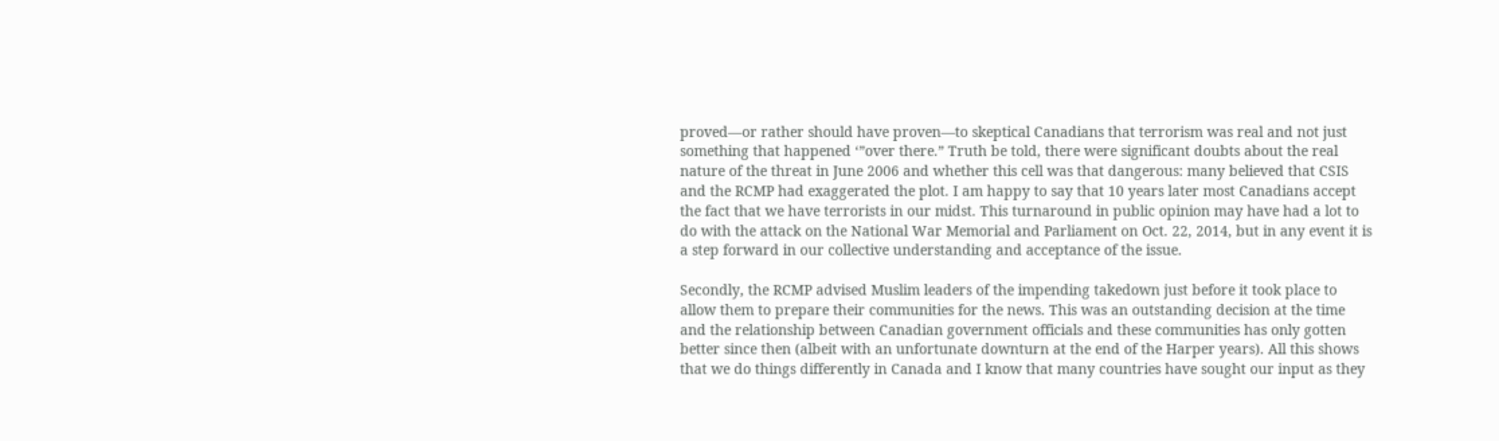proved—or rather should have proven—to skeptical Canadians that terrorism was real and not just something that happened ‘”over there.” Truth be told, there were significant doubts about the real nature of the threat in June 2006 and whether this cell was that dangerous: many believed that CSIS and the RCMP had exaggerated the plot. I am happy to say that 10 years later most Canadians accept the fact that we have terrorists in our midst. This turnaround in public opinion may have had a lot to do with the attack on the National War Memorial and Parliament on Oct. 22, 2014, but in any event it is a step forward in our collective understanding and acceptance of the issue.

Secondly, the RCMP advised Muslim leaders of the impending takedown just before it took place to allow them to prepare their communities for the news. This was an outstanding decision at the time and the relationship between Canadian government officials and these communities has only gotten better since then (albeit with an unfortunate downturn at the end of the Harper years). All this shows that we do things differently in Canada and I know that many countries have sought our input as they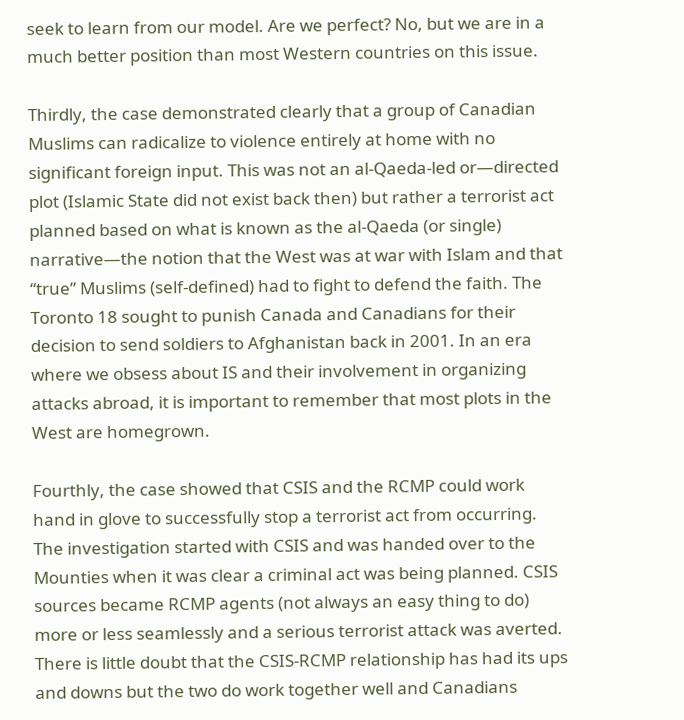seek to learn from our model. Are we perfect? No, but we are in a much better position than most Western countries on this issue.

Thirdly, the case demonstrated clearly that a group of Canadian Muslims can radicalize to violence entirely at home with no significant foreign input. This was not an al-Qaeda-led or—directed plot (Islamic State did not exist back then) but rather a terrorist act planned based on what is known as the al-Qaeda (or single) narrative—the notion that the West was at war with Islam and that “true” Muslims (self-defined) had to fight to defend the faith. The Toronto 18 sought to punish Canada and Canadians for their decision to send soldiers to Afghanistan back in 2001. In an era where we obsess about IS and their involvement in organizing attacks abroad, it is important to remember that most plots in the West are homegrown.

Fourthly, the case showed that CSIS and the RCMP could work hand in glove to successfully stop a terrorist act from occurring. The investigation started with CSIS and was handed over to the Mounties when it was clear a criminal act was being planned. CSIS sources became RCMP agents (not always an easy thing to do) more or less seamlessly and a serious terrorist attack was averted. There is little doubt that the CSIS-RCMP relationship has had its ups and downs but the two do work together well and Canadians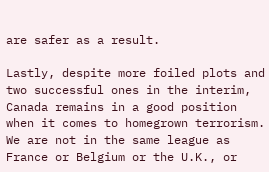are safer as a result.

Lastly, despite more foiled plots and two successful ones in the interim, Canada remains in a good position when it comes to homegrown terrorism. We are not in the same league as France or Belgium or the U.K., or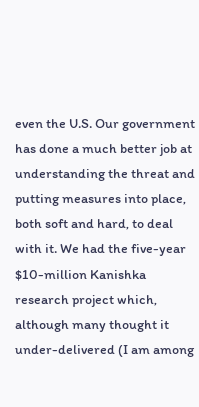even the U.S. Our government has done a much better job at understanding the threat and putting measures into place, both soft and hard, to deal with it. We had the five-year $10-million Kanishka research project which, although many thought it under-delivered (I am among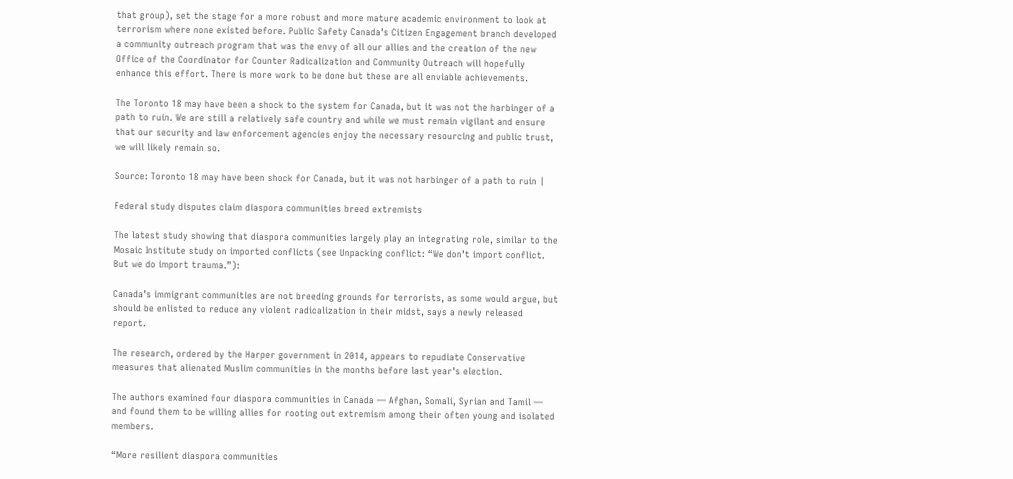that group), set the stage for a more robust and more mature academic environment to look at terrorism where none existed before. Public Safety Canada’s Citizen Engagement branch developed a community outreach program that was the envy of all our allies and the creation of the new Office of the Coordinator for Counter Radicalization and Community Outreach will hopefully enhance this effort. There is more work to be done but these are all enviable achievements.

The Toronto 18 may have been a shock to the system for Canada, but it was not the harbinger of a path to ruin. We are still a relatively safe country and while we must remain vigilant and ensure that our security and law enforcement agencies enjoy the necessary resourcing and public trust, we will likely remain so.

Source: Toronto 18 may have been shock for Canada, but it was not harbinger of a path to ruin |

Federal study disputes claim diaspora communities breed extremists

The latest study showing that diaspora communities largely play an integrating role, similar to the Mosaic Institute study on imported conflicts (see Unpacking conflict: “We don’t import conflict. But we do import trauma.”):

Canada’s immigrant communities are not breeding grounds for terrorists, as some would argue, but should be enlisted to reduce any violent radicalization in their midst, says a newly released report.

The research, ordered by the Harper government in 2014, appears to repudiate Conservative measures that alienated Muslim communities in the months before last year’s election.

The authors examined four diaspora communities in Canada — Afghan, Somali, Syrian and Tamil — and found them to be willing allies for rooting out extremism among their often young and isolated members.

“More resilient diaspora communities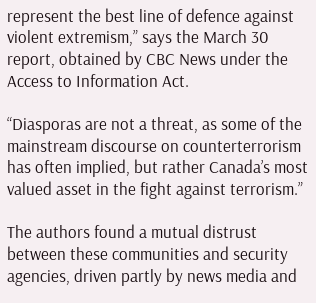represent the best line of defence against violent extremism,” says the March 30 report, obtained by CBC News under the Access to Information Act.

“Diasporas are not a threat, as some of the mainstream discourse on counterterrorism has often implied, but rather Canada’s most valued asset in the fight against terrorism.”

The authors found a mutual distrust between these communities and security agencies, driven partly by news media and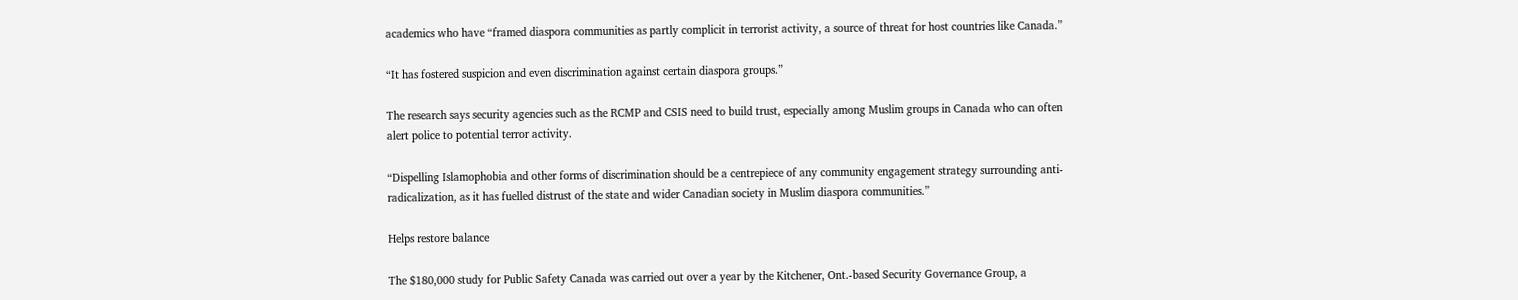academics who have “framed diaspora communities as partly complicit in terrorist activity, a source of threat for host countries like Canada.”

“It has fostered suspicion and even discrimination against certain diaspora groups.”

The research says security agencies such as the RCMP and CSIS need to build trust, especially among Muslim groups in Canada who can often alert police to potential terror activity.

“Dispelling Islamophobia and other forms of discrimination should be a centrepiece of any community engagement strategy surrounding anti-radicalization, as it has fuelled distrust of the state and wider Canadian society in Muslim diaspora communities.”

Helps restore balance

The $180,000 study for Public Safety Canada was carried out over a year by the Kitchener, Ont.-based Security Governance Group, a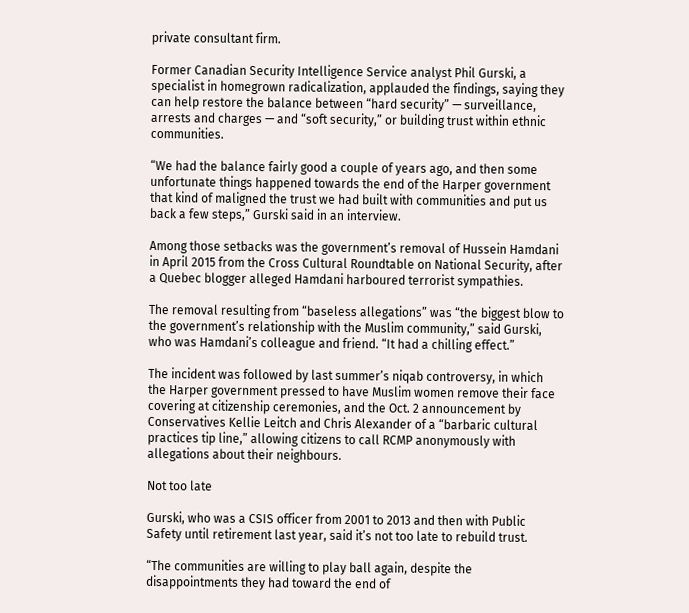private consultant firm.

Former Canadian Security Intelligence Service analyst Phil Gurski, a specialist in homegrown radicalization, applauded the findings, saying they can help restore the balance between “hard security” — surveillance, arrests and charges — and “soft security,” or building trust within ethnic communities.

“We had the balance fairly good a couple of years ago, and then some unfortunate things happened towards the end of the Harper government that kind of maligned the trust we had built with communities and put us back a few steps,” Gurski said in an interview.

Among those setbacks was the government’s removal of Hussein Hamdani in April 2015 from the Cross Cultural Roundtable on National Security, after a Quebec blogger alleged Hamdani harboured terrorist sympathies.

The removal resulting from “baseless allegations” was “the biggest blow to the government’s relationship with the Muslim community,” said Gurski, who was Hamdani’s colleague and friend. “It had a chilling effect.”

The incident was followed by last summer’s niqab controversy, in which the Harper government pressed to have Muslim women remove their face covering at citizenship ceremonies, and the Oct. 2 announcement by Conservatives Kellie Leitch and Chris Alexander of a “barbaric cultural practices tip line,” allowing citizens to call RCMP anonymously with allegations about their neighbours.

Not too late

Gurski, who was a CSIS officer from 2001 to 2013 and then with Public Safety until retirement last year, said it’s not too late to rebuild trust.

“The communities are willing to play ball again, despite the disappointments they had toward the end of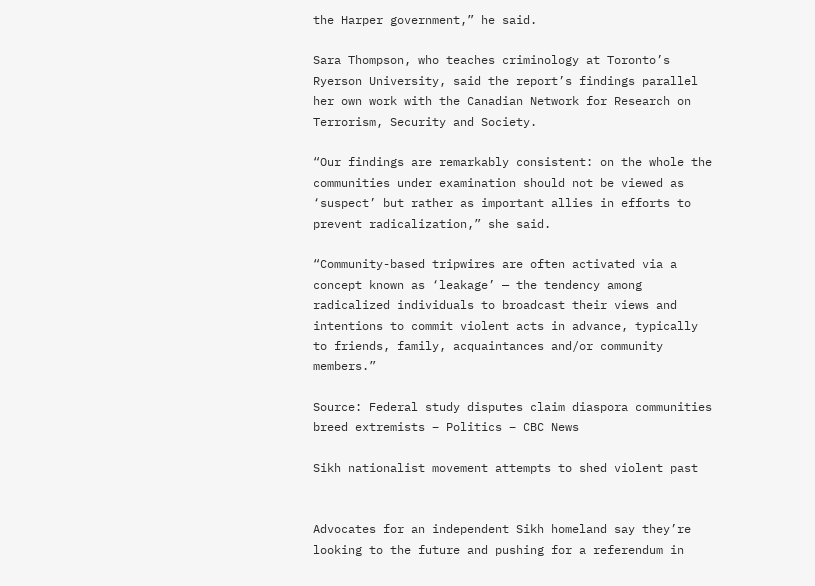the Harper government,” he said.

Sara Thompson, who teaches criminology at Toronto’s Ryerson University, said the report’s findings parallel her own work with the Canadian Network for Research on Terrorism, Security and Society.

“Our findings are remarkably consistent: on the whole the communities under examination should not be viewed as ‘suspect’ but rather as important allies in efforts to prevent radicalization,” she said.

“Community-based tripwires are often activated via a concept known as ‘leakage’ — the tendency among radicalized individuals to broadcast their views and intentions to commit violent acts in advance, typically to friends, family, acquaintances and/or community members.”

Source: Federal study disputes claim diaspora communities breed extremists – Politics – CBC News

Sikh nationalist movement attempts to shed violent past


Advocates for an independent Sikh homeland say they’re looking to the future and pushing for a referendum in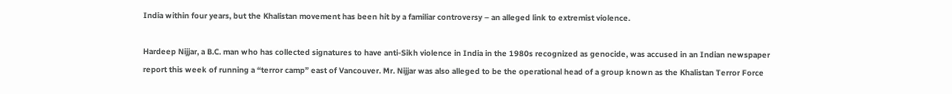India within four years, but the Khalistan movement has been hit by a familiar controversy – an alleged link to extremist violence.

Hardeep Nijjar, a B.C. man who has collected signatures to have anti-Sikh violence in India in the 1980s recognized as genocide, was accused in an Indian newspaper report this week of running a “terror camp” east of Vancouver. Mr. Nijjar was also alleged to be the operational head of a group known as the Khalistan Terror Force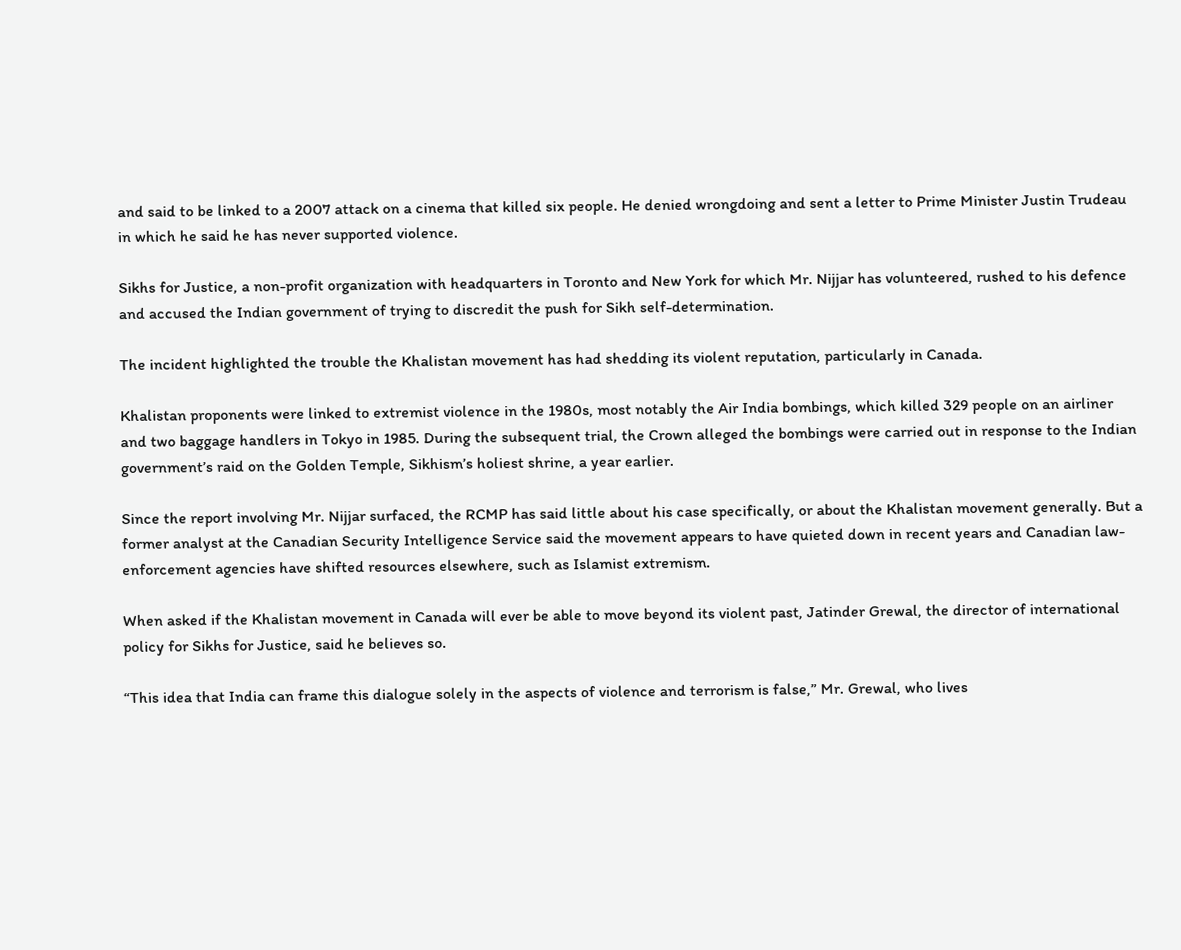and said to be linked to a 2007 attack on a cinema that killed six people. He denied wrongdoing and sent a letter to Prime Minister Justin Trudeau in which he said he has never supported violence.

Sikhs for Justice, a non-profit organization with headquarters in Toronto and New York for which Mr. Nijjar has volunteered, rushed to his defence and accused the Indian government of trying to discredit the push for Sikh self-determination.

The incident highlighted the trouble the Khalistan movement has had shedding its violent reputation, particularly in Canada.

Khalistan proponents were linked to extremist violence in the 1980s, most notably the Air India bombings, which killed 329 people on an airliner and two baggage handlers in Tokyo in 1985. During the subsequent trial, the Crown alleged the bombings were carried out in response to the Indian government’s raid on the Golden Temple, Sikhism’s holiest shrine, a year earlier.

Since the report involving Mr. Nijjar surfaced, the RCMP has said little about his case specifically, or about the Khalistan movement generally. But a former analyst at the Canadian Security Intelligence Service said the movement appears to have quieted down in recent years and Canadian law-enforcement agencies have shifted resources elsewhere, such as Islamist extremism.

When asked if the Khalistan movement in Canada will ever be able to move beyond its violent past, Jatinder Grewal, the director of international policy for Sikhs for Justice, said he believes so.

“This idea that India can frame this dialogue solely in the aspects of violence and terrorism is false,” Mr. Grewal, who lives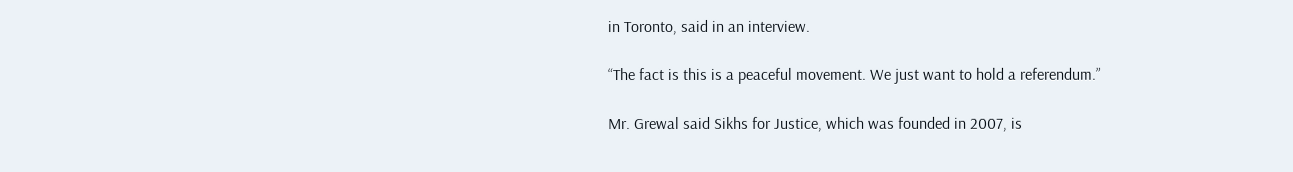in Toronto, said in an interview.

“The fact is this is a peaceful movement. We just want to hold a referendum.”

Mr. Grewal said Sikhs for Justice, which was founded in 2007, is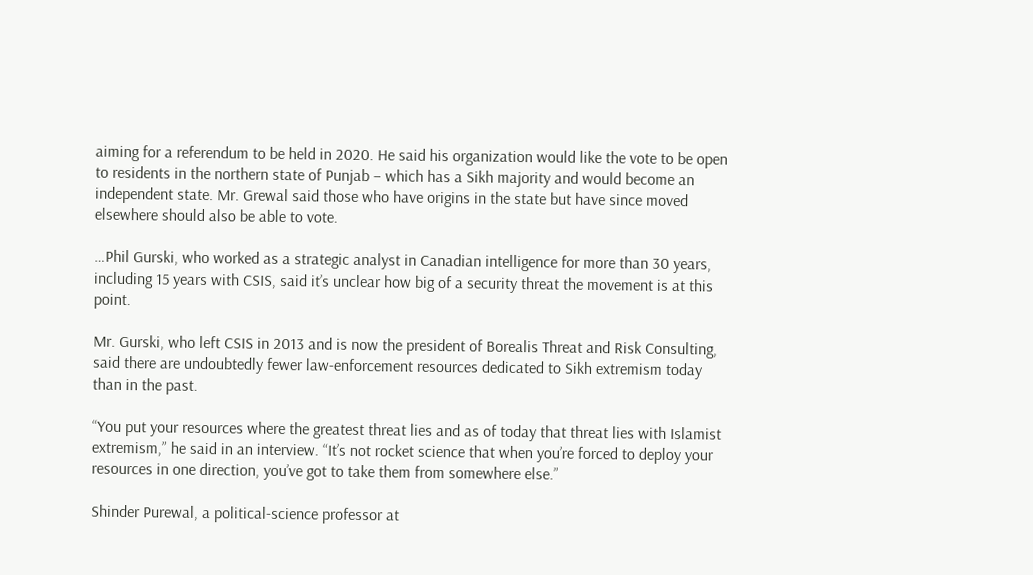aiming for a referendum to be held in 2020. He said his organization would like the vote to be open to residents in the northern state of Punjab – which has a Sikh majority and would become an independent state. Mr. Grewal said those who have origins in the state but have since moved elsewhere should also be able to vote.

…Phil Gurski, who worked as a strategic analyst in Canadian intelligence for more than 30 years, including 15 years with CSIS, said it’s unclear how big of a security threat the movement is at this point.

Mr. Gurski, who left CSIS in 2013 and is now the president of Borealis Threat and Risk Consulting, said there are undoubtedly fewer law-enforcement resources dedicated to Sikh extremism today than in the past.

“You put your resources where the greatest threat lies and as of today that threat lies with Islamist extremism,” he said in an interview. “It’s not rocket science that when you’re forced to deploy your resources in one direction, you’ve got to take them from somewhere else.”

Shinder Purewal, a political-science professor at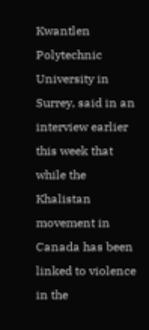Kwantlen Polytechnic University in Surrey, said in an interview earlier this week that while the Khalistan movement in Canada has been linked to violence in the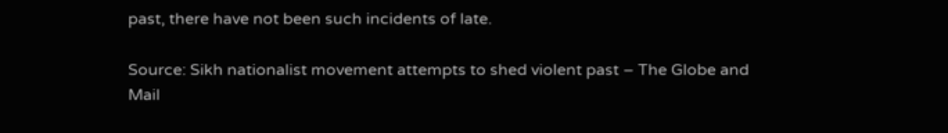past, there have not been such incidents of late.

Source: Sikh nationalist movement attempts to shed violent past – The Globe and Mail